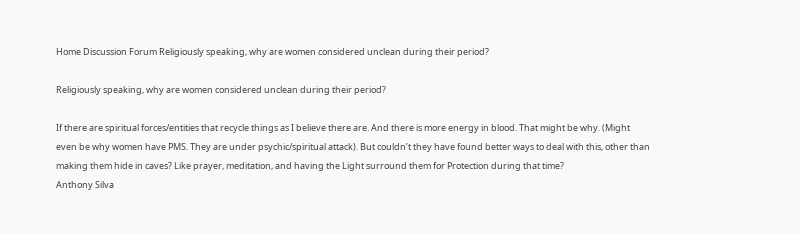Home Discussion Forum Religiously speaking, why are women considered unclean during their period?

Religiously speaking, why are women considered unclean during their period?

If there are spiritual forces/entities that recycle things as I believe there are. And there is more energy in blood. That might be why. (Might even be why women have PMS. They are under psychic/spiritual attack). But couldn’t they have found better ways to deal with this, other than making them hide in caves? Like prayer, meditation, and having the Light surround them for Protection during that time?
Anthony Silva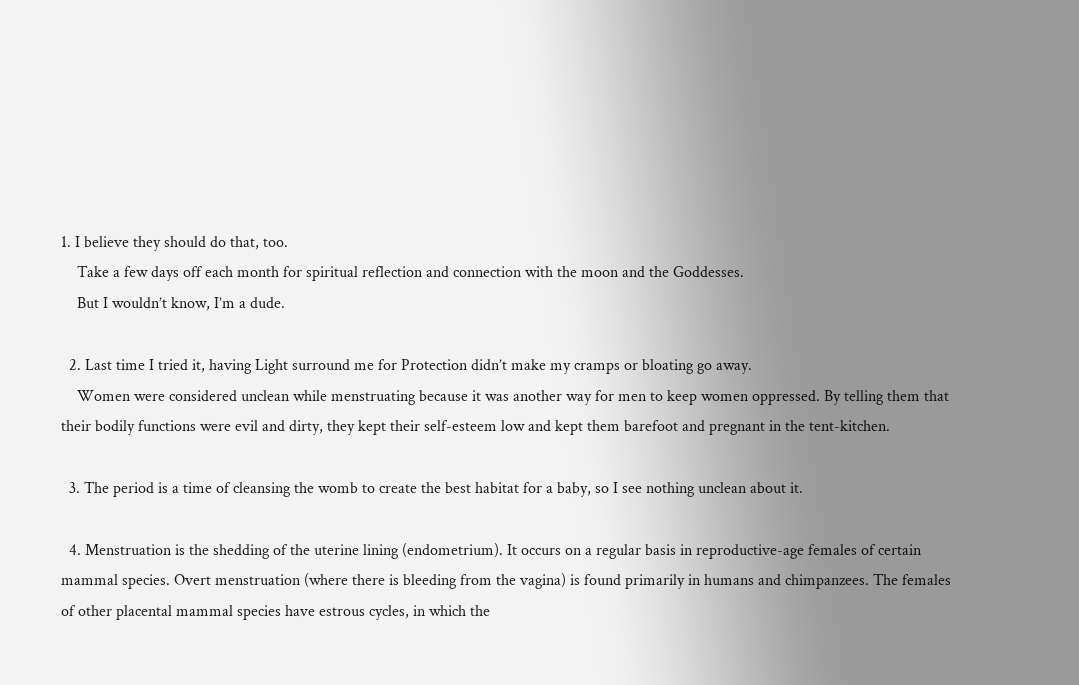1. I believe they should do that, too.
    Take a few days off each month for spiritual reflection and connection with the moon and the Goddesses.
    But I wouldn’t know, I’m a dude.

  2. Last time I tried it, having Light surround me for Protection didn’t make my cramps or bloating go away.
    Women were considered unclean while menstruating because it was another way for men to keep women oppressed. By telling them that their bodily functions were evil and dirty, they kept their self-esteem low and kept them barefoot and pregnant in the tent-kitchen.

  3. The period is a time of cleansing the womb to create the best habitat for a baby, so I see nothing unclean about it.

  4. Menstruation is the shedding of the uterine lining (endometrium). It occurs on a regular basis in reproductive-age females of certain mammal species. Overt menstruation (where there is bleeding from the vagina) is found primarily in humans and chimpanzees. The females of other placental mammal species have estrous cycles, in which the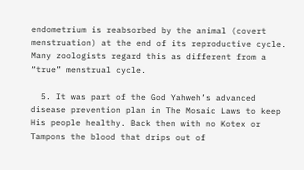endometrium is reabsorbed by the animal (covert menstruation) at the end of its reproductive cycle. Many zoologists regard this as different from a “true” menstrual cycle.

  5. It was part of the God Yahweh’s advanced disease prevention plan in The Mosaic Laws to keep His people healthy. Back then with no Kotex or Tampons the blood that drips out of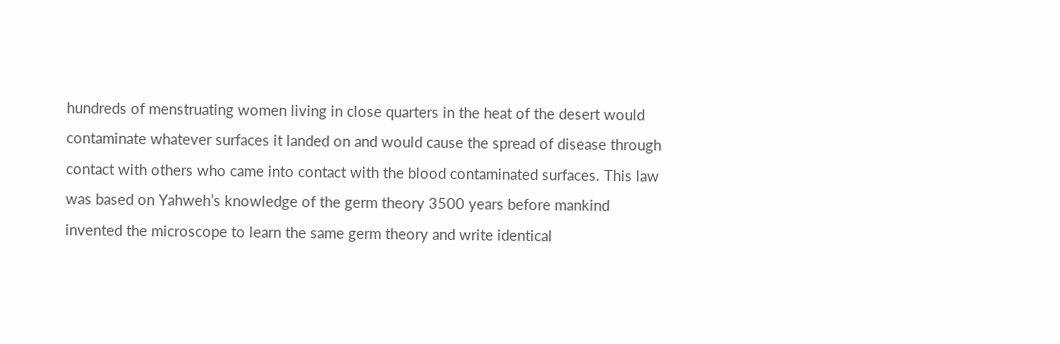hundreds of menstruating women living in close quarters in the heat of the desert would contaminate whatever surfaces it landed on and would cause the spread of disease through contact with others who came into contact with the blood contaminated surfaces. This law was based on Yahweh’s knowledge of the germ theory 3500 years before mankind invented the microscope to learn the same germ theory and write identical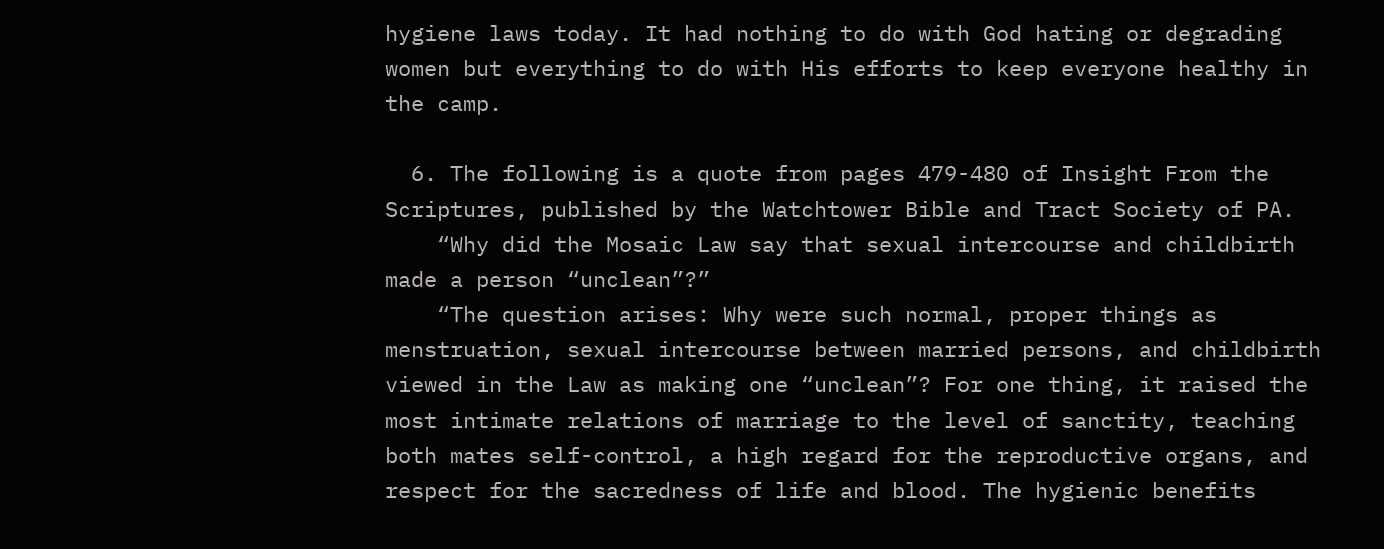hygiene laws today. It had nothing to do with God hating or degrading women but everything to do with His efforts to keep everyone healthy in the camp.

  6. The following is a quote from pages 479-480 of Insight From the Scriptures, published by the Watchtower Bible and Tract Society of PA.
    “Why did the Mosaic Law say that sexual intercourse and childbirth made a person “unclean”?”
    “The question arises: Why were such normal, proper things as menstruation, sexual intercourse between married persons, and childbirth viewed in the Law as making one “unclean”? For one thing, it raised the most intimate relations of marriage to the level of sanctity, teaching both mates self-control, a high regard for the reproductive organs, and respect for the sacredness of life and blood. The hygienic benefits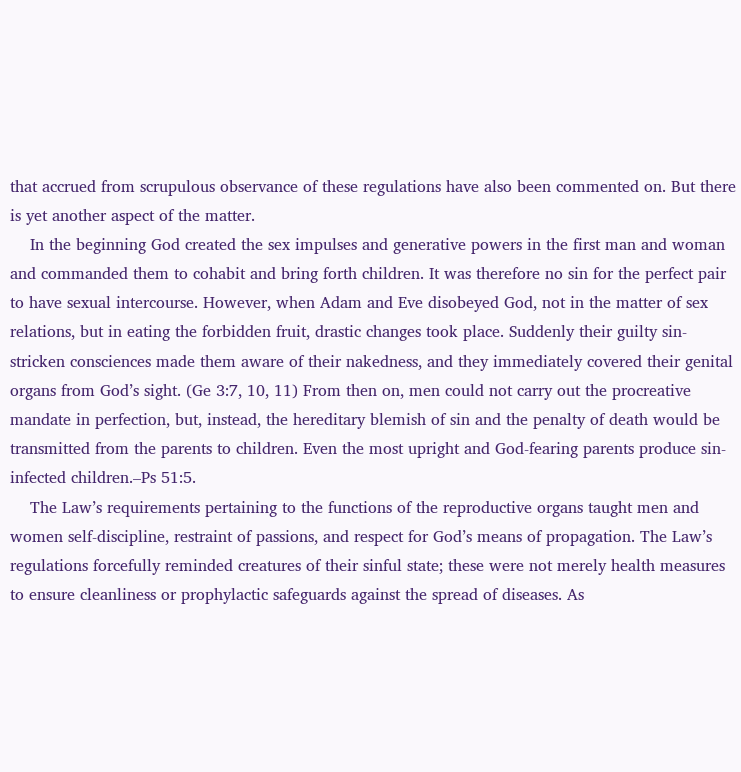that accrued from scrupulous observance of these regulations have also been commented on. But there is yet another aspect of the matter.
    In the beginning God created the sex impulses and generative powers in the first man and woman and commanded them to cohabit and bring forth children. It was therefore no sin for the perfect pair to have sexual intercourse. However, when Adam and Eve disobeyed God, not in the matter of sex relations, but in eating the forbidden fruit, drastic changes took place. Suddenly their guilty sin-stricken consciences made them aware of their nakedness, and they immediately covered their genital organs from God’s sight. (Ge 3:7, 10, 11) From then on, men could not carry out the procreative mandate in perfection, but, instead, the hereditary blemish of sin and the penalty of death would be transmitted from the parents to children. Even the most upright and God-fearing parents produce sin-infected children.–Ps 51:5.
    The Law’s requirements pertaining to the functions of the reproductive organs taught men and women self-discipline, restraint of passions, and respect for God’s means of propagation. The Law’s regulations forcefully reminded creatures of their sinful state; these were not merely health measures to ensure cleanliness or prophylactic safeguards against the spread of diseases. As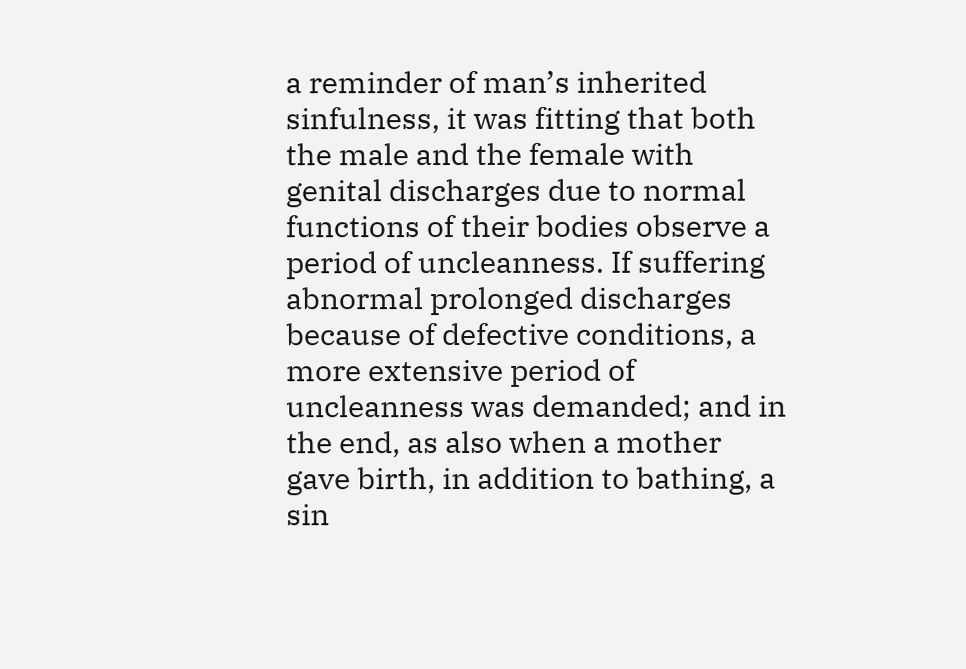a reminder of man’s inherited sinfulness, it was fitting that both the male and the female with genital discharges due to normal functions of their bodies observe a period of uncleanness. If suffering abnormal prolonged discharges because of defective conditions, a more extensive period of uncleanness was demanded; and in the end, as also when a mother gave birth, in addition to bathing, a sin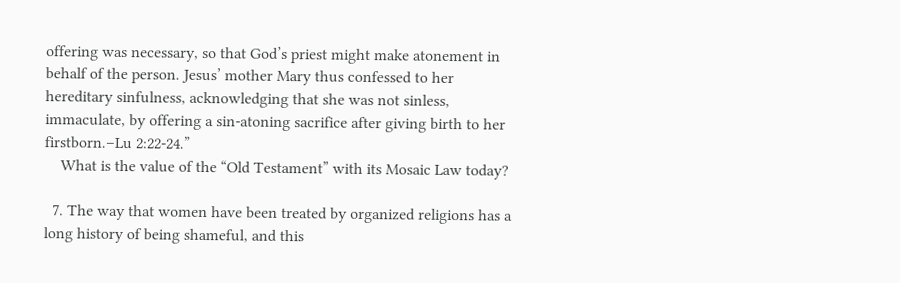offering was necessary, so that God’s priest might make atonement in behalf of the person. Jesus’ mother Mary thus confessed to her hereditary sinfulness, acknowledging that she was not sinless, immaculate, by offering a sin-atoning sacrifice after giving birth to her firstborn.–Lu 2:22-24.”
    What is the value of the “Old Testament” with its Mosaic Law today?

  7. The way that women have been treated by organized religions has a long history of being shameful, and this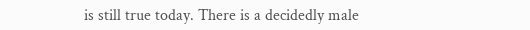is still true today. There is a decidedly male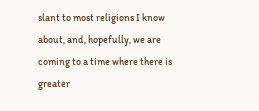slant to most religions I know about, and, hopefully, we are coming to a time where there is greater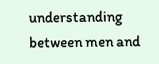understanding between men and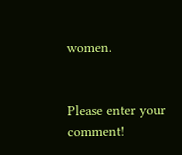women.


Please enter your comment!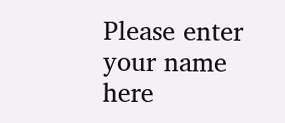Please enter your name here